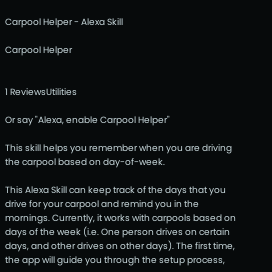Carpool Helper - Alexa Skill

Carpool Helper


1 ReviewsUtilities

Or say "Alexa, enable Carpool Helper"

This skill helps you remember when you are driving the carpool based on day-of-week.

This Alexa Skill can keep track of the days that you drive for your carpool and remind you in the mornings. Currently, it works with carpools based on days of the week (i.e. One person drives on certain days, and other drives on other days). The first time, the app will guide you through the setup process,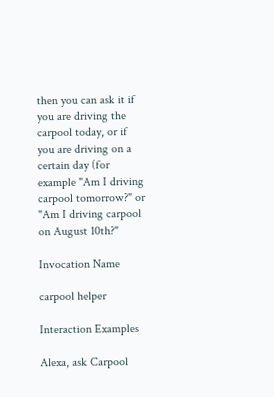then you can ask it if you are driving the carpool today, or if you are driving on a certain day (for example "Am I driving carpool tomorrow?" or "Am I driving carpool on August 10th?"

Invocation Name

carpool helper

Interaction Examples

Alexa, ask Carpool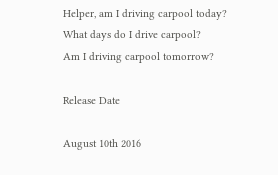Helper, am I driving carpool today?
What days do I drive carpool?
Am I driving carpool tomorrow?

Release Date

August 10th 2016